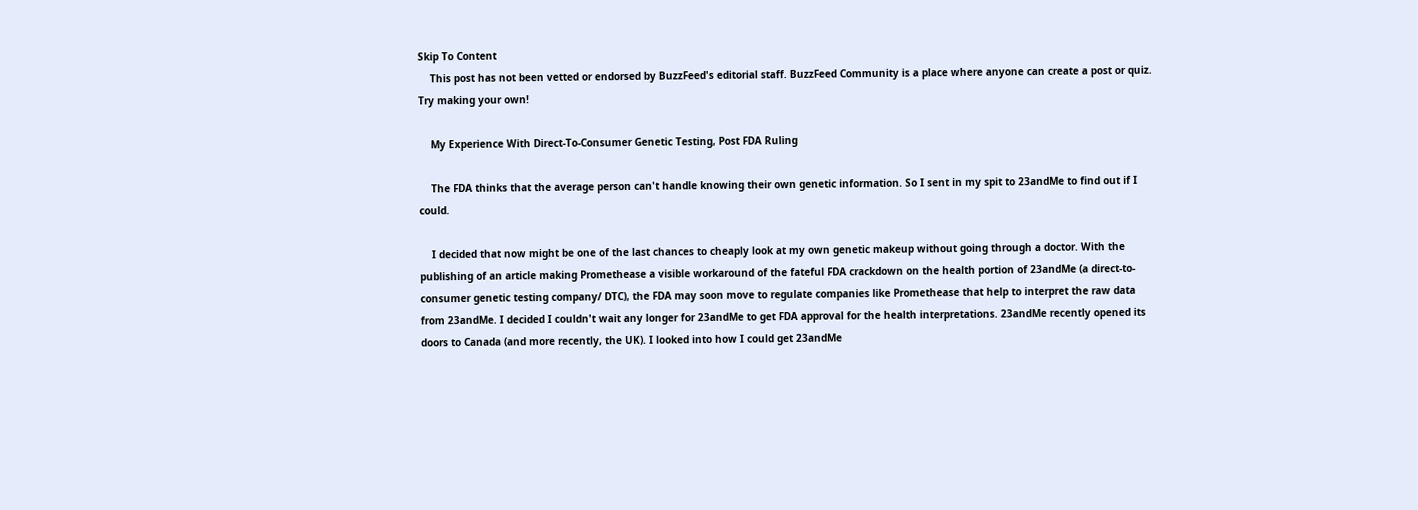Skip To Content
    This post has not been vetted or endorsed by BuzzFeed's editorial staff. BuzzFeed Community is a place where anyone can create a post or quiz. Try making your own!

    My Experience With Direct-To-Consumer Genetic Testing, Post FDA Ruling

    The FDA thinks that the average person can't handle knowing their own genetic information. So I sent in my spit to 23andMe to find out if I could.

    I decided that now might be one of the last chances to cheaply look at my own genetic makeup without going through a doctor. With the publishing of an article making Promethease a visible workaround of the fateful FDA crackdown on the health portion of 23andMe (a direct-to-consumer genetic testing company/ DTC), the FDA may soon move to regulate companies like Promethease that help to interpret the raw data from 23andMe. I decided I couldn't wait any longer for 23andMe to get FDA approval for the health interpretations. 23andMe recently opened its doors to Canada (and more recently, the UK). I looked into how I could get 23andMe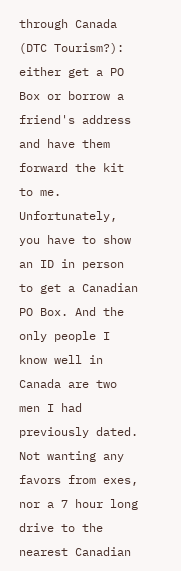through Canada (DTC Tourism?): either get a PO Box or borrow a friend's address and have them forward the kit to me. Unfortunately, you have to show an ID in person to get a Canadian PO Box. And the only people I know well in Canada are two men I had previously dated. Not wanting any favors from exes, nor a 7 hour long drive to the nearest Canadian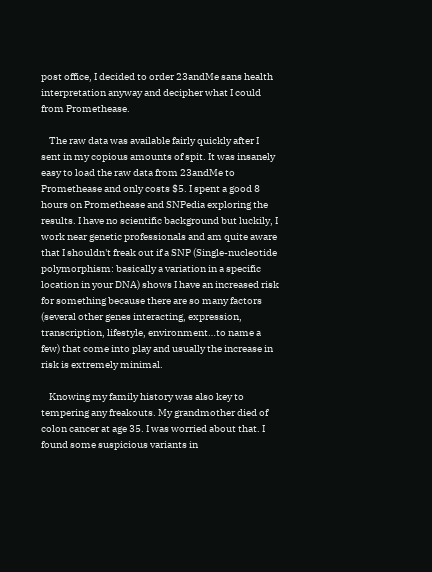post office, I decided to order 23andMe sans health interpretation anyway and decipher what I could from Promethease.

    The raw data was available fairly quickly after I sent in my copious amounts of spit. It was insanely easy to load the raw data from 23andMe to Promethease and only costs $5. I spent a good 8 hours on Promethease and SNPedia exploring the results. I have no scientific background but luckily, I work near genetic professionals and am quite aware that I shouldn't freak out if a SNP (Single-nucleotide polymorphism: basically a variation in a specific location in your DNA) shows I have an increased risk for something because there are so many factors (several other genes interacting, expression, transcription, lifestyle, environment…to name a few) that come into play and usually the increase in risk is extremely minimal.

    Knowing my family history was also key to tempering any freakouts. My grandmother died of colon cancer at age 35. I was worried about that. I found some suspicious variants in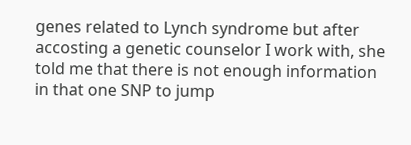genes related to Lynch syndrome but after accosting a genetic counselor I work with, she told me that there is not enough information in that one SNP to jump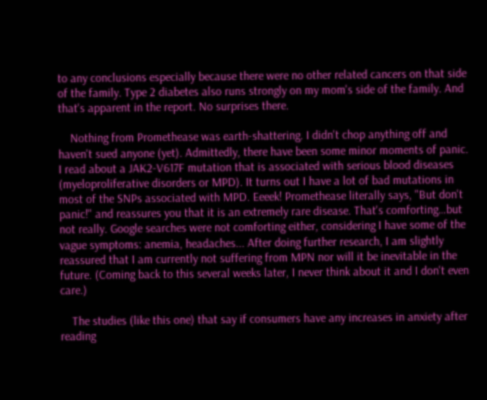to any conclusions especially because there were no other related cancers on that side of the family. Type 2 diabetes also runs strongly on my mom's side of the family. And that's apparent in the report. No surprises there.

    Nothing from Promethease was earth-shattering. I didn't chop anything off and haven't sued anyone (yet). Admittedly, there have been some minor moments of panic. I read about a JAK2-V617F mutation that is associated with serious blood diseases (myeloproliferative disorders or MPD). It turns out I have a lot of bad mutations in most of the SNPs associated with MPD. Eeeek! Promethease literally says, "But don't panic!" and reassures you that it is an extremely rare disease. That's comforting…but not really. Google searches were not comforting either, considering I have some of the vague symptoms: anemia, headaches... After doing further research, I am slightly reassured that I am currently not suffering from MPN nor will it be inevitable in the future. (Coming back to this several weeks later, I never think about it and I don't even care.)

    The studies (like this one) that say if consumers have any increases in anxiety after reading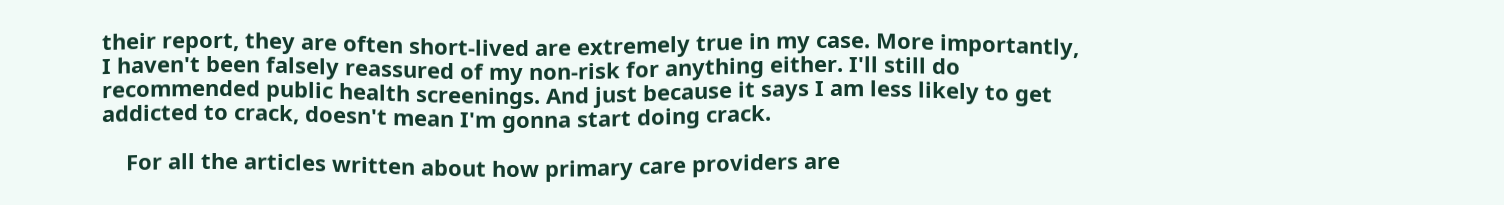their report, they are often short-lived are extremely true in my case. More importantly, I haven't been falsely reassured of my non-risk for anything either. I'll still do recommended public health screenings. And just because it says I am less likely to get addicted to crack, doesn't mean I'm gonna start doing crack.

    For all the articles written about how primary care providers are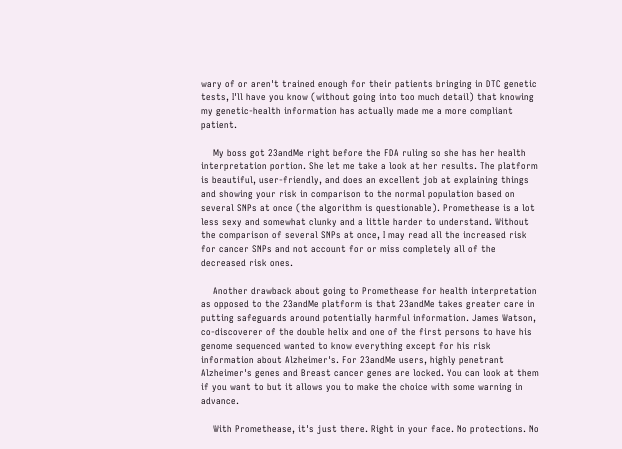wary of or aren't trained enough for their patients bringing in DTC genetic tests, I'll have you know (without going into too much detail) that knowing my genetic-health information has actually made me a more compliant patient.

    My boss got 23andMe right before the FDA ruling so she has her health interpretation portion. She let me take a look at her results. The platform is beautiful, user-friendly, and does an excellent job at explaining things and showing your risk in comparison to the normal population based on several SNPs at once (the algorithm is questionable). Promethease is a lot less sexy and somewhat clunky and a little harder to understand. Without the comparison of several SNPs at once, I may read all the increased risk for cancer SNPs and not account for or miss completely all of the decreased risk ones.

    Another drawback about going to Promethease for health interpretation as opposed to the 23andMe platform is that 23andMe takes greater care in putting safeguards around potentially harmful information. James Watson, co-discoverer of the double helix and one of the first persons to have his genome sequenced wanted to know everything except for his risk information about Alzheimer's. For 23andMe users, highly penetrant Alzheimer's genes and Breast cancer genes are locked. You can look at them if you want to but it allows you to make the choice with some warning in advance.

    With Promethease, it's just there. Right in your face. No protections. No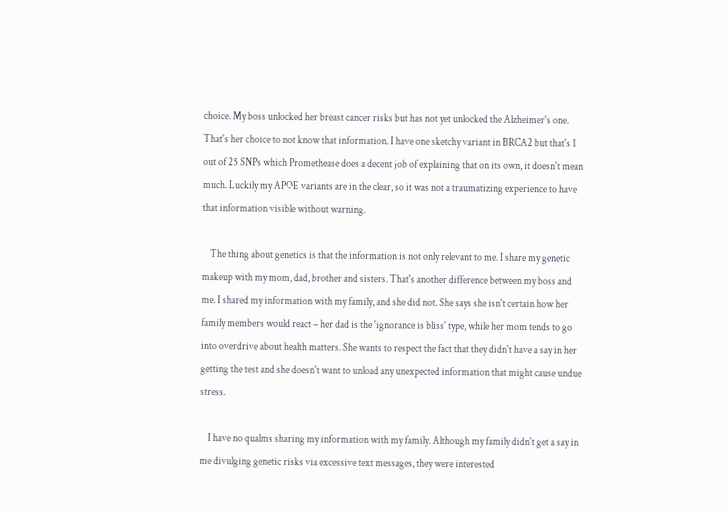choice. My boss unlocked her breast cancer risks but has not yet unlocked the Alzheimer's one. That's her choice to not know that information. I have one sketchy variant in BRCA2 but that's 1 out of 25 SNPs which Promethease does a decent job of explaining that on its own, it doesn't mean much. Luckily my APOE variants are in the clear, so it was not a traumatizing experience to have that information visible without warning.

    The thing about genetics is that the information is not only relevant to me. I share my genetic makeup with my mom, dad, brother and sisters. That's another difference between my boss and me. I shared my information with my family, and she did not. She says she isn't certain how her family members would react – her dad is the 'ignorance is bliss' type, while her mom tends to go into overdrive about health matters. She wants to respect the fact that they didn't have a say in her getting the test and she doesn't want to unload any unexpected information that might cause undue stress.

    I have no qualms sharing my information with my family. Although my family didn't get a say in me divulging genetic risks via excessive text messages, they were interested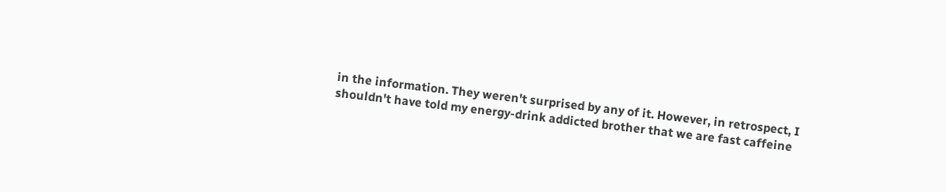in the information. They weren't surprised by any of it. However, in retrospect, I shouldn't have told my energy-drink addicted brother that we are fast caffeine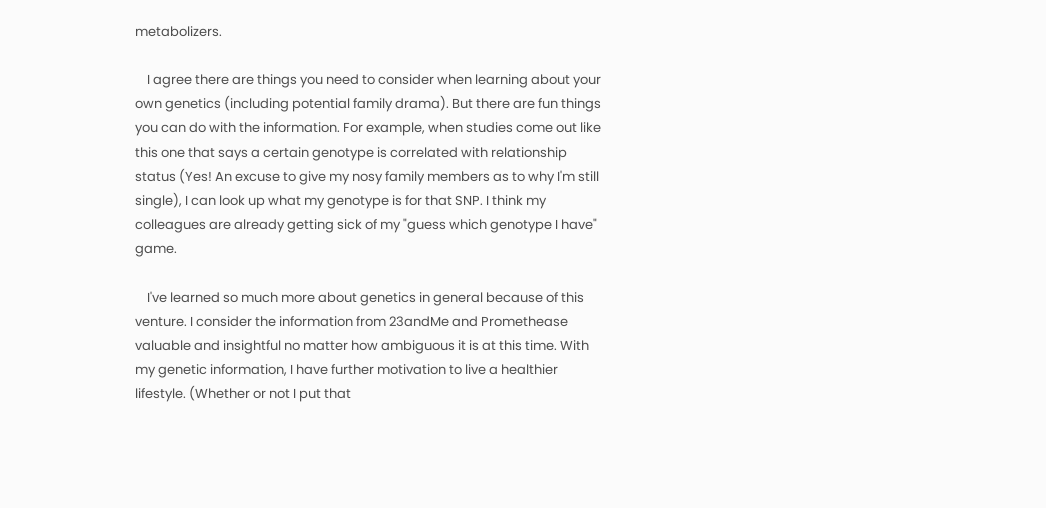metabolizers.

    I agree there are things you need to consider when learning about your own genetics (including potential family drama). But there are fun things you can do with the information. For example, when studies come out like this one that says a certain genotype is correlated with relationship status (Yes! An excuse to give my nosy family members as to why I'm still single), I can look up what my genotype is for that SNP. I think my colleagues are already getting sick of my "guess which genotype I have" game.

    I've learned so much more about genetics in general because of this venture. I consider the information from 23andMe and Promethease valuable and insightful no matter how ambiguous it is at this time. With my genetic information, I have further motivation to live a healthier lifestyle. (Whether or not I put that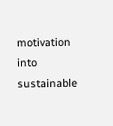motivation into sustainable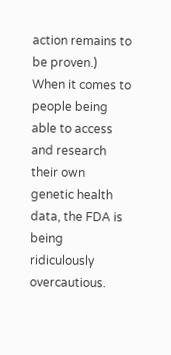action remains to be proven.) When it comes to people being able to access and research their own genetic health data, the FDA is being ridiculously overcautious.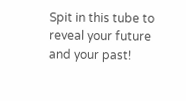Spit in this tube to reveal your future and your past!